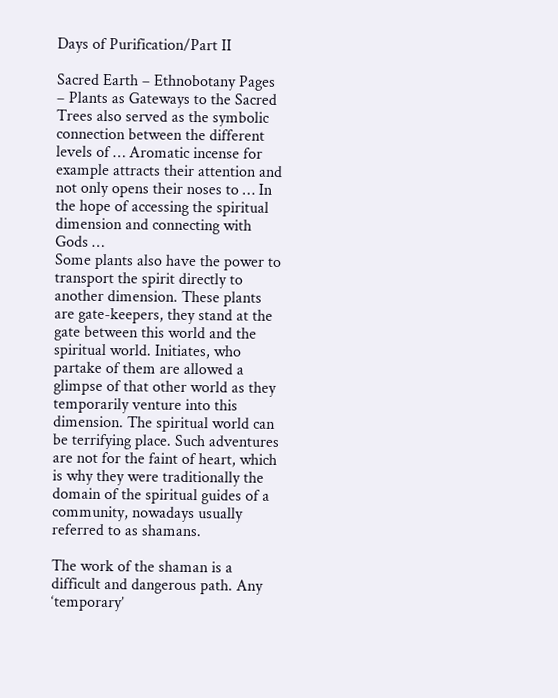Days of Purification/Part II

Sacred Earth – Ethnobotany Pages – Plants as Gateways to the Sacred
Trees also served as the symbolic connection between the different levels of … Aromatic incense for example attracts their attention and not only opens their noses to … In the hope of accessing the spiritual dimension and connecting with Gods …
Some plants also have the power to transport the spirit directly to another dimension. These plants are gate-keepers, they stand at the gate between this world and the spiritual world. Initiates, who partake of them are allowed a glimpse of that other world as they temporarily venture into this dimension. The spiritual world can be terrifying place. Such adventures are not for the faint of heart, which is why they were traditionally the domain of the spiritual guides of a community, nowadays usually referred to as shamans.

The work of the shaman is a difficult and dangerous path. Any ‘temporary’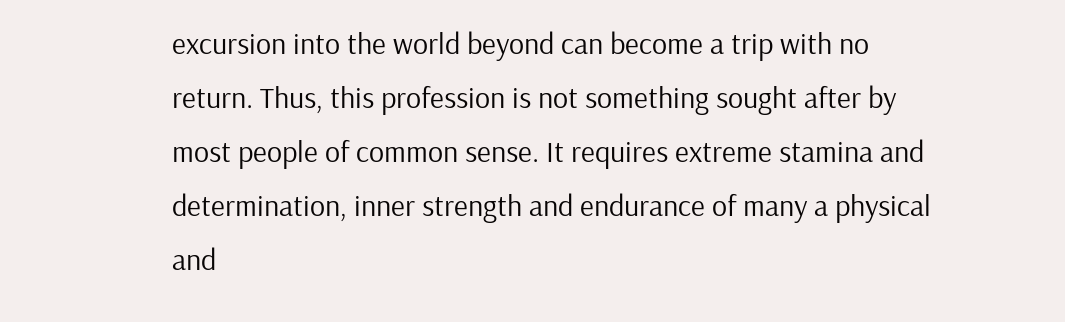excursion into the world beyond can become a trip with no return. Thus, this profession is not something sought after by most people of common sense. It requires extreme stamina and determination, inner strength and endurance of many a physical and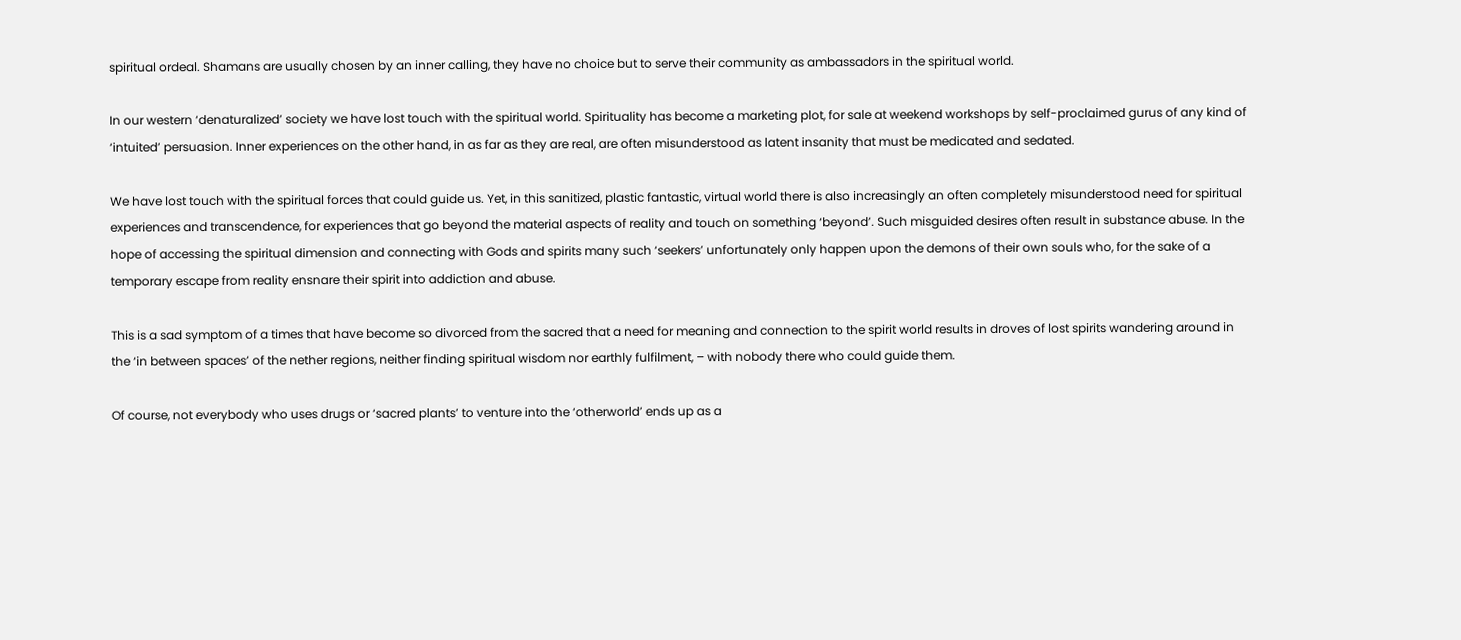spiritual ordeal. Shamans are usually chosen by an inner calling, they have no choice but to serve their community as ambassadors in the spiritual world.

In our western ‘denaturalized’ society we have lost touch with the spiritual world. Spirituality has become a marketing plot, for sale at weekend workshops by self-proclaimed gurus of any kind of ‘intuited’ persuasion. Inner experiences on the other hand, in as far as they are real, are often misunderstood as latent insanity that must be medicated and sedated.

We have lost touch with the spiritual forces that could guide us. Yet, in this sanitized, plastic fantastic, virtual world there is also increasingly an often completely misunderstood need for spiritual experiences and transcendence, for experiences that go beyond the material aspects of reality and touch on something ‘beyond’. Such misguided desires often result in substance abuse. In the hope of accessing the spiritual dimension and connecting with Gods and spirits many such ‘seekers’ unfortunately only happen upon the demons of their own souls who, for the sake of a temporary escape from reality ensnare their spirit into addiction and abuse.

This is a sad symptom of a times that have become so divorced from the sacred that a need for meaning and connection to the spirit world results in droves of lost spirits wandering around in the ‘in between spaces’ of the nether regions, neither finding spiritual wisdom nor earthly fulfilment, – with nobody there who could guide them.

Of course, not everybody who uses drugs or ‘sacred plants’ to venture into the ‘otherworld’ ends up as a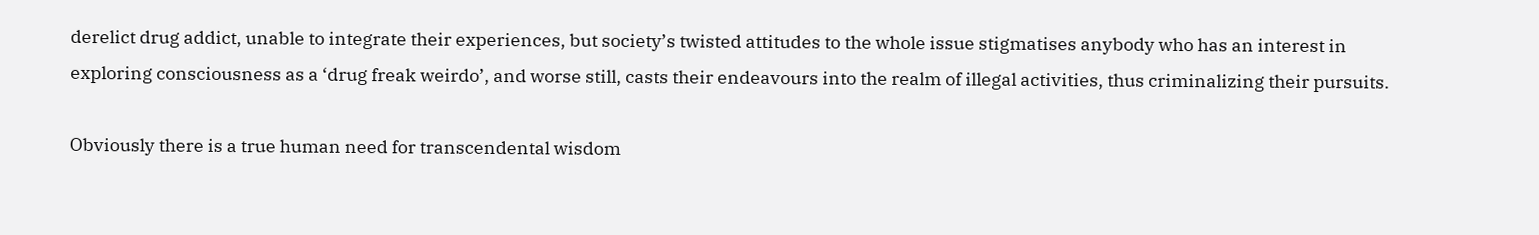derelict drug addict, unable to integrate their experiences, but society’s twisted attitudes to the whole issue stigmatises anybody who has an interest in exploring consciousness as a ‘drug freak weirdo’, and worse still, casts their endeavours into the realm of illegal activities, thus criminalizing their pursuits.

Obviously there is a true human need for transcendental wisdom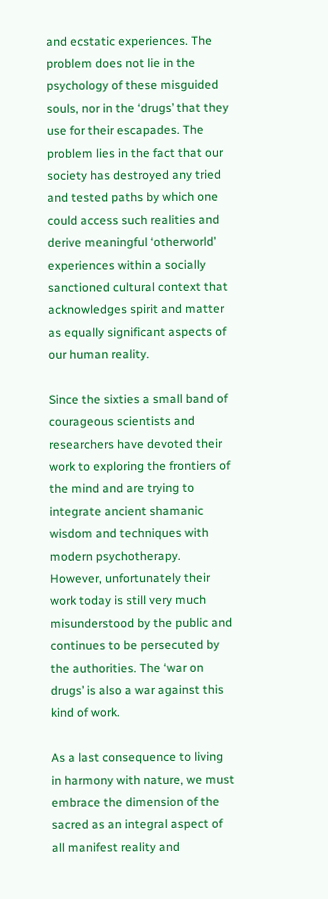and ecstatic experiences. The problem does not lie in the psychology of these misguided souls, nor in the ‘drugs’ that they use for their escapades. The problem lies in the fact that our society has destroyed any tried and tested paths by which one could access such realities and derive meaningful ‘otherworld’ experiences within a socially sanctioned cultural context that acknowledges spirit and matter as equally significant aspects of our human reality.

Since the sixties a small band of courageous scientists and researchers have devoted their work to exploring the frontiers of the mind and are trying to integrate ancient shamanic wisdom and techniques with modern psychotherapy. However, unfortunately their work today is still very much misunderstood by the public and continues to be persecuted by the authorities. The ‘war on drugs’ is also a war against this kind of work.

As a last consequence to living in harmony with nature, we must embrace the dimension of the sacred as an integral aspect of all manifest reality and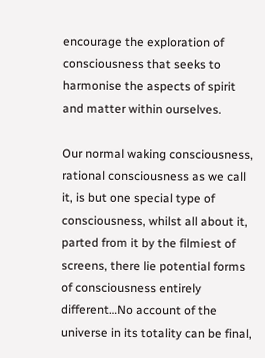encourage the exploration of consciousness that seeks to harmonise the aspects of spirit and matter within ourselves.

Our normal waking consciousness, rational consciousness as we call it, is but one special type of consciousness, whilst all about it, parted from it by the filmiest of screens, there lie potential forms of consciousness entirely different…No account of the universe in its totality can be final,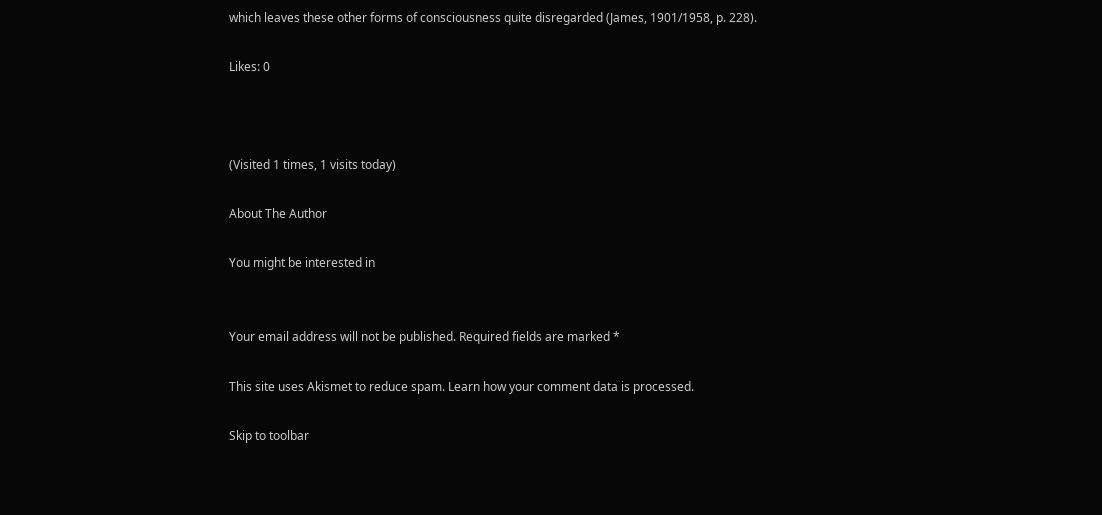which leaves these other forms of consciousness quite disregarded (James, 1901/1958, p. 228).

Likes: 0



(Visited 1 times, 1 visits today)

About The Author

You might be interested in


Your email address will not be published. Required fields are marked *

This site uses Akismet to reduce spam. Learn how your comment data is processed.

Skip to toolbar